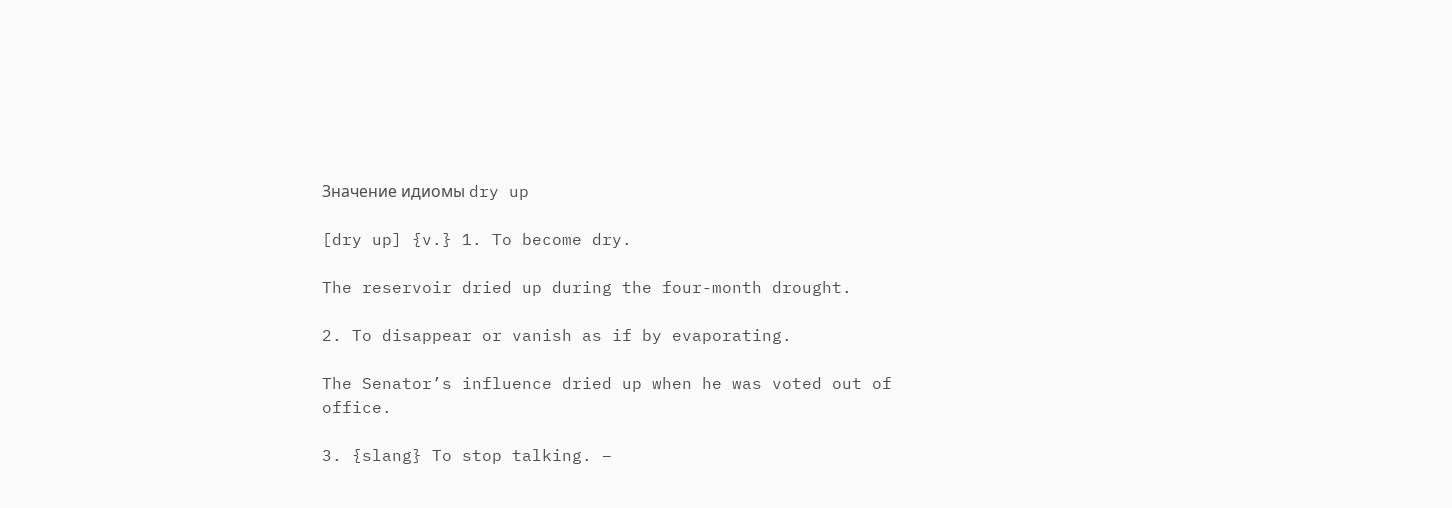Значение идиомы dry up

[dry up] {v.} 1. To become dry.

The reservoir dried up during the four-month drought.

2. To disappear or vanish as if by evaporating.

The Senator’s influence dried up when he was voted out of office.

3. {slang} To stop talking. –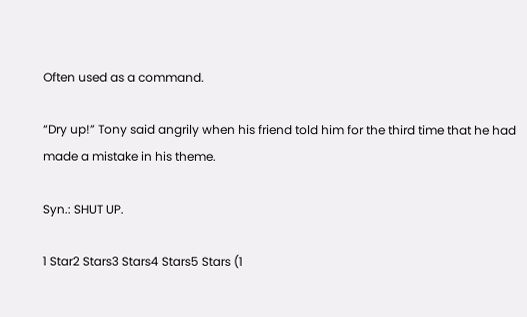Often used as a command.

“Dry up!” Tony said angrily when his friend told him for the third time that he had made a mistake in his theme.

Syn.: SHUT UP.

1 Star2 Stars3 Stars4 Stars5 Stars (1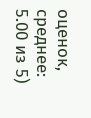оценок, среднее: 5.00 из 5)